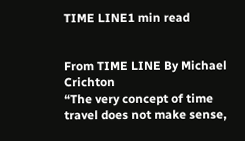TIME LINE1 min read


From TIME LINE By Michael Crichton
“The very concept of time travel does not make sense,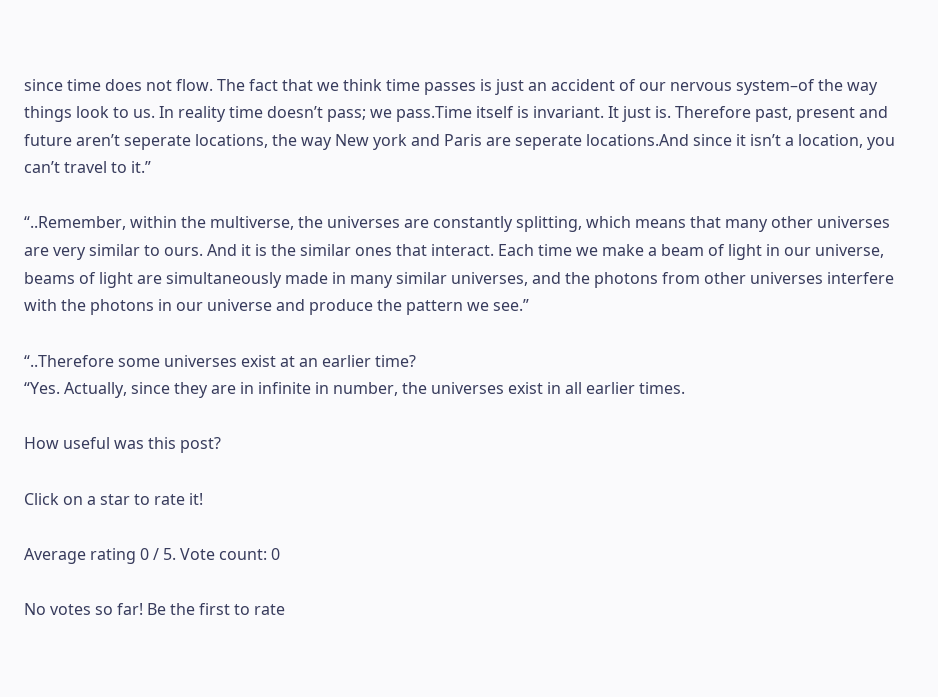since time does not flow. The fact that we think time passes is just an accident of our nervous system–of the way things look to us. In reality time doesn’t pass; we pass.Time itself is invariant. It just is. Therefore past, present and future aren’t seperate locations, the way New york and Paris are seperate locations.And since it isn’t a location, you can’t travel to it.”

“..Remember, within the multiverse, the universes are constantly splitting, which means that many other universes are very similar to ours. And it is the similar ones that interact. Each time we make a beam of light in our universe, beams of light are simultaneously made in many similar universes, and the photons from other universes interfere with the photons in our universe and produce the pattern we see.”

“..Therefore some universes exist at an earlier time?
“Yes. Actually, since they are in infinite in number, the universes exist in all earlier times.

How useful was this post?

Click on a star to rate it!

Average rating 0 / 5. Vote count: 0

No votes so far! Be the first to rate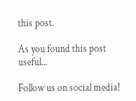this post.

As you found this post useful...

Follow us on social media!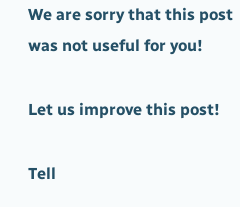We are sorry that this post was not useful for you!

Let us improve this post!

Tell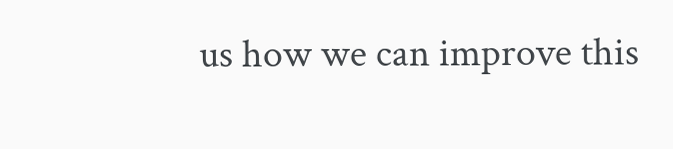us how we can improve this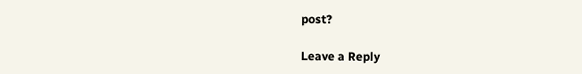post?

Leave a Reply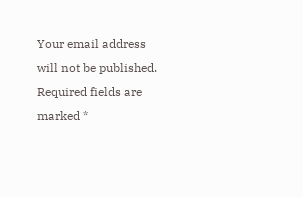Your email address will not be published. Required fields are marked *